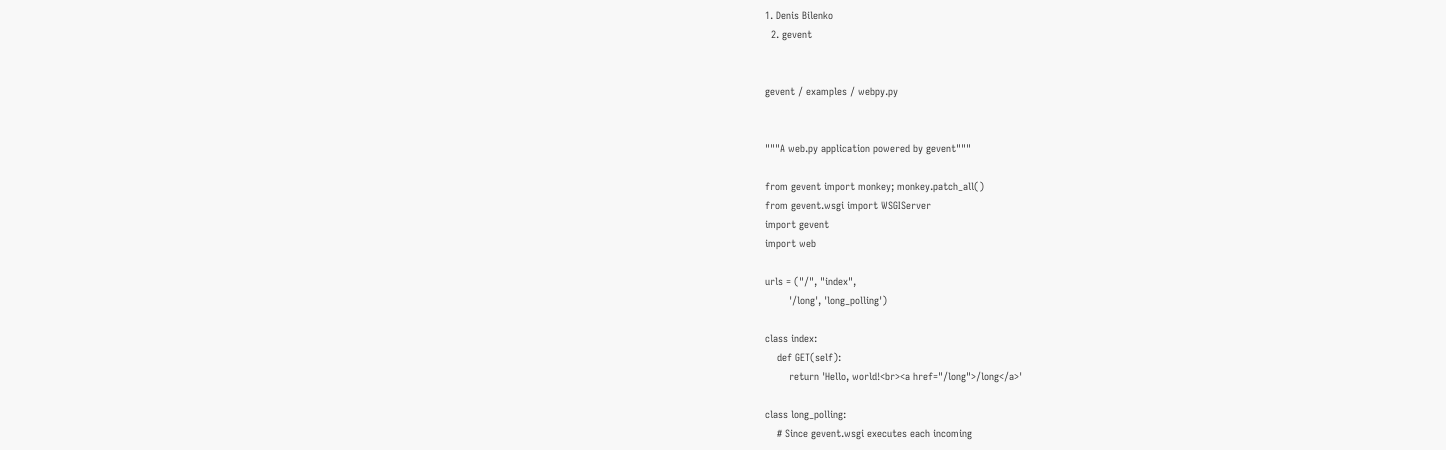1. Denis Bilenko
  2. gevent


gevent / examples / webpy.py


"""A web.py application powered by gevent"""

from gevent import monkey; monkey.patch_all()
from gevent.wsgi import WSGIServer
import gevent
import web

urls = ("/", "index",
        '/long', 'long_polling')

class index:
    def GET(self):
        return 'Hello, world!<br><a href="/long">/long</a>'

class long_polling:
    # Since gevent.wsgi executes each incoming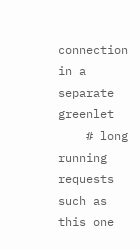connection in a separate greenlet
    # long running requests such as this one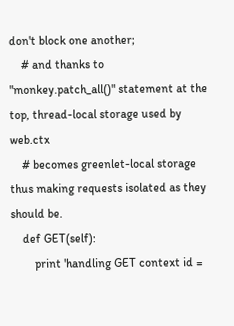don't block one another;
    # and thanks to "monkey.patch_all()" statement at the top, thread-local storage used by web.ctx
    # becomes greenlet-local storage thus making requests isolated as they should be.
    def GET(self):
        print 'handling GET context id =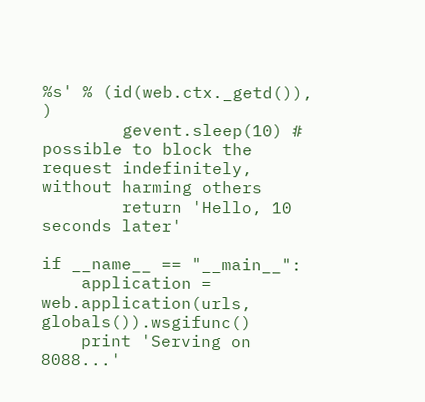%s' % (id(web.ctx._getd()), )
        gevent.sleep(10) # possible to block the request indefinitely, without harming others
        return 'Hello, 10 seconds later'

if __name__ == "__main__":
    application = web.application(urls, globals()).wsgifunc()
    print 'Serving on 8088...'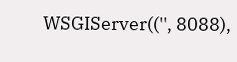WSGIServer(('', 8088),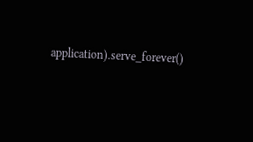application).serve_forever()